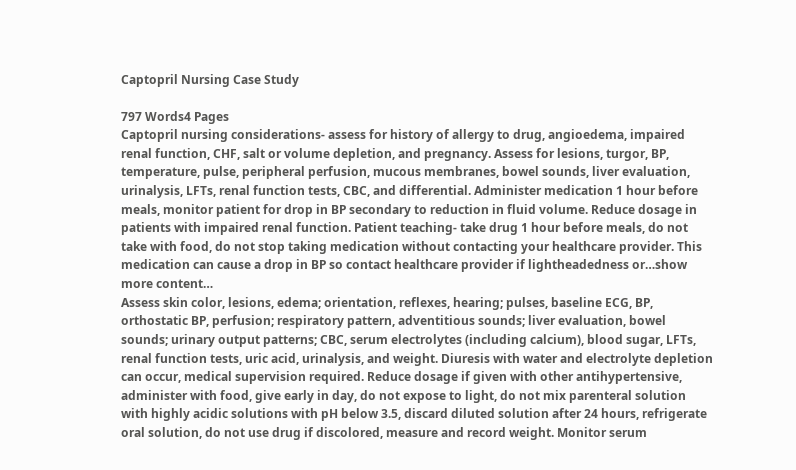Captopril Nursing Case Study

797 Words4 Pages
Captopril nursing considerations- assess for history of allergy to drug, angioedema, impaired renal function, CHF, salt or volume depletion, and pregnancy. Assess for lesions, turgor, BP, temperature, pulse, peripheral perfusion, mucous membranes, bowel sounds, liver evaluation, urinalysis, LFTs, renal function tests, CBC, and differential. Administer medication 1 hour before meals, monitor patient for drop in BP secondary to reduction in fluid volume. Reduce dosage in patients with impaired renal function. Patient teaching- take drug 1 hour before meals, do not take with food, do not stop taking medication without contacting your healthcare provider. This medication can cause a drop in BP so contact healthcare provider if lightheadedness or…show more content…
Assess skin color, lesions, edema; orientation, reflexes, hearing; pulses, baseline ECG, BP, orthostatic BP, perfusion; respiratory pattern, adventitious sounds; liver evaluation, bowel sounds; urinary output patterns; CBC, serum electrolytes (including calcium), blood sugar, LFTs, renal function tests, uric acid, urinalysis, and weight. Diuresis with water and electrolyte depletion can occur, medical supervision required. Reduce dosage if given with other antihypertensive, administer with food, give early in day, do not expose to light, do not mix parenteral solution with highly acidic solutions with pH below 3.5, discard diluted solution after 24 hours, refrigerate oral solution, do not use drug if discolored, measure and record weight. Monitor serum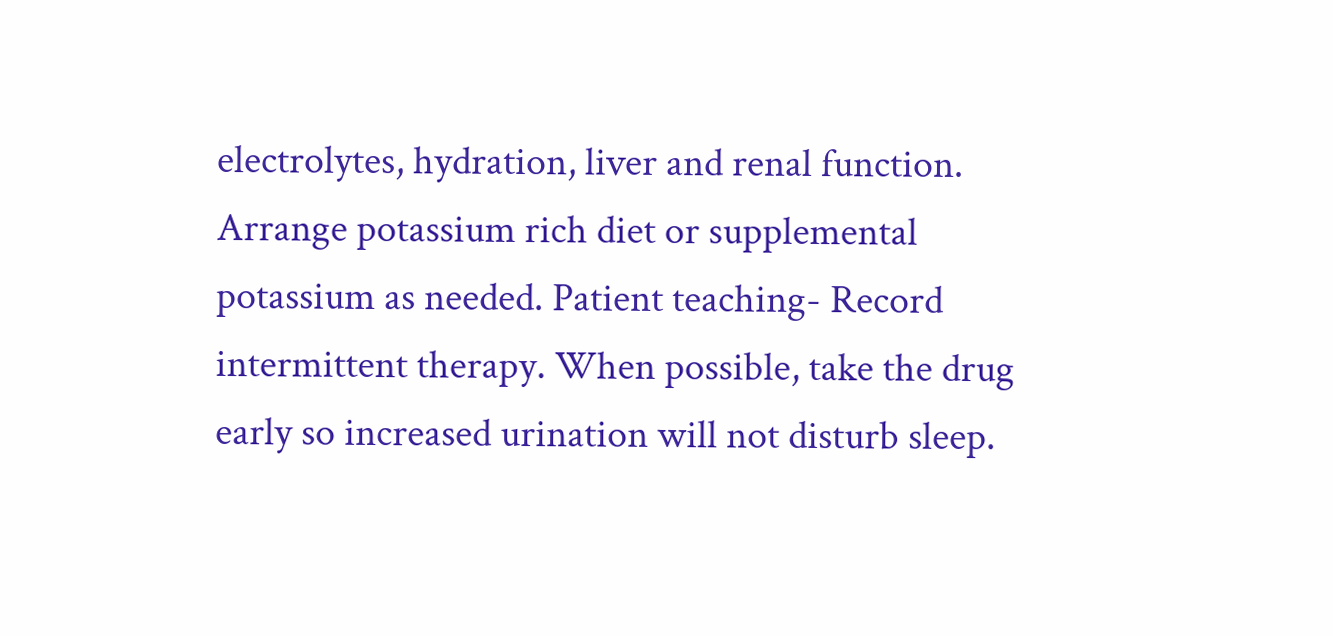electrolytes, hydration, liver and renal function. Arrange potassium rich diet or supplemental potassium as needed. Patient teaching- Record intermittent therapy. When possible, take the drug early so increased urination will not disturb sleep.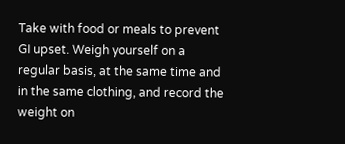Take with food or meals to prevent GI upset. Weigh yourself on a regular basis, at the same time and in the same clothing, and record the weight on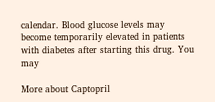calendar. Blood glucose levels may become temporarily elevated in patients with diabetes after starting this drug. You may

More about Captopril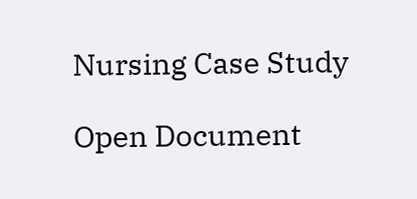Nursing Case Study

Open Document